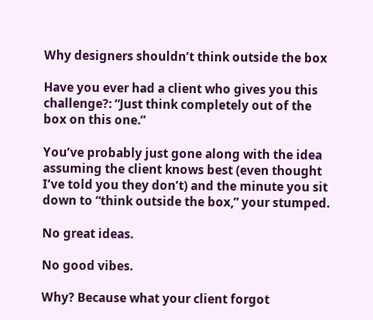Why designers shouldn’t think outside the box

Have you ever had a client who gives you this challenge?: “Just think completely out of the box on this one.”

You’ve probably just gone along with the idea assuming the client knows best (even thought I’ve told you they don’t) and the minute you sit down to “think outside the box,” your stumped.

No great ideas.

No good vibes.

Why? Because what your client forgot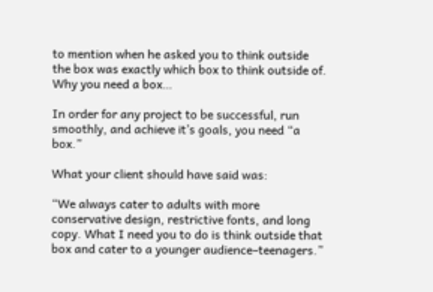to mention when he asked you to think outside the box was exactly which box to think outside of.
Why you need a box…

In order for any project to be successful, run smoothly, and achieve it’s goals, you need “a box.”

What your client should have said was:

“We always cater to adults with more conservative design, restrictive fonts, and long copy. What I need you to do is think outside that box and cater to a younger audience–teenagers.”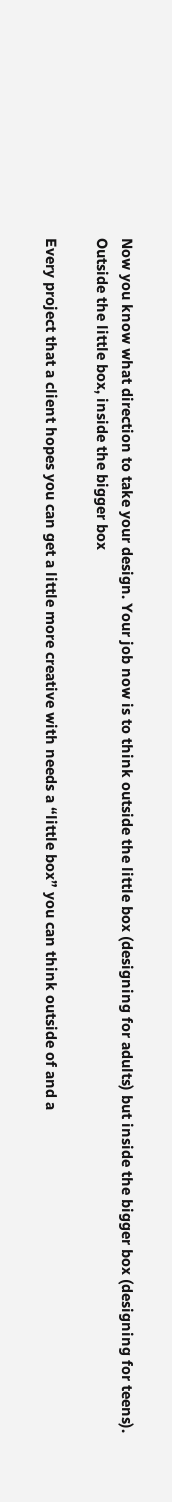Now you know what direction to take your design. Your job now is to think outside the little box (designing for adults) but inside the bigger box (designing for teens).
Outside the little box, inside the bigger box

Every project that a client hopes you can get a little more creative with needs a “little box” you can think outside of and a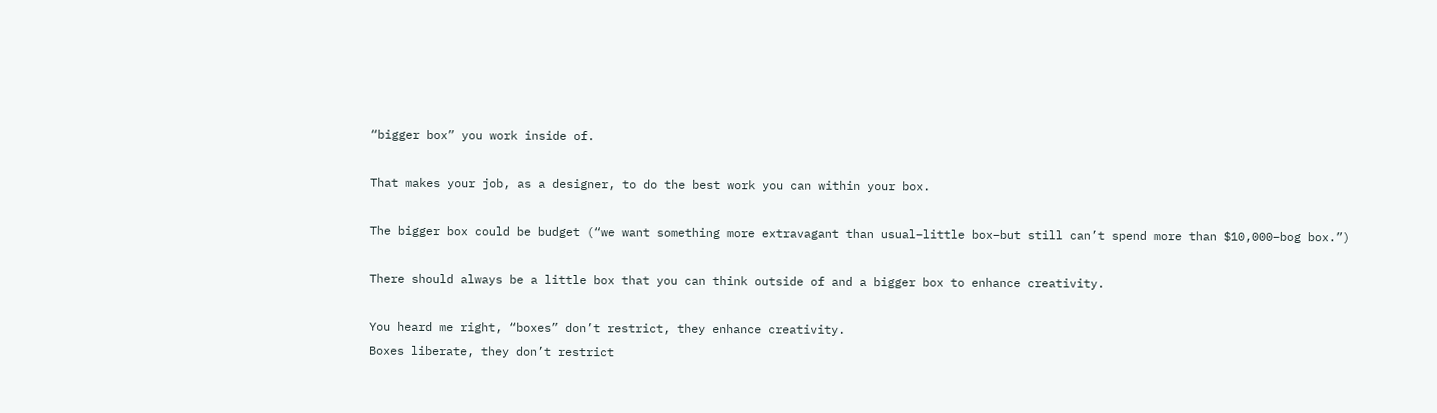“bigger box” you work inside of.

That makes your job, as a designer, to do the best work you can within your box.

The bigger box could be budget (“we want something more extravagant than usual–little box–but still can’t spend more than $10,000–bog box.”)

There should always be a little box that you can think outside of and a bigger box to enhance creativity.

You heard me right, “boxes” don’t restrict, they enhance creativity.
Boxes liberate, they don’t restrict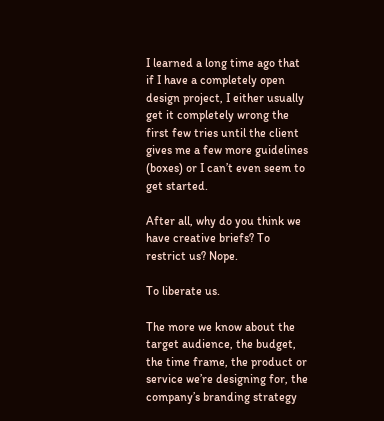I learned a long time ago that if I have a completely open design project, I either usually get it completely wrong the first few tries until the client gives me a few more guidelines (boxes) or I can’t even seem to get started.

After all, why do you think we have creative briefs? To restrict us? Nope.

To liberate us.

The more we know about the target audience, the budget, the time frame, the product or service we’re designing for, the company’s branding strategy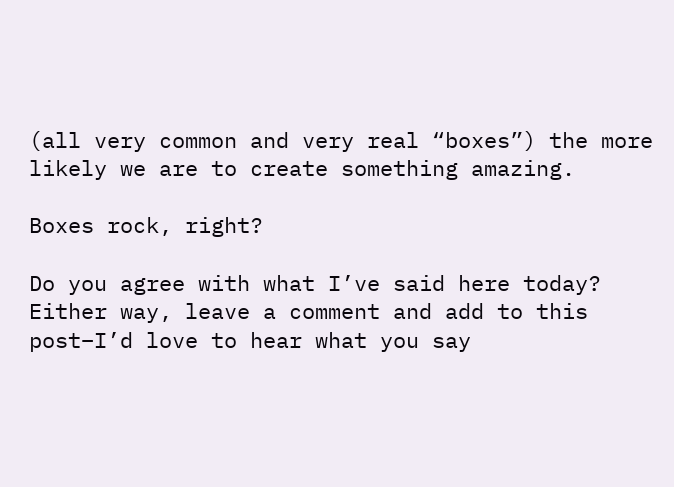(all very common and very real “boxes”) the more likely we are to create something amazing.

Boxes rock, right?

Do you agree with what I’ve said here today? Either way, leave a comment and add to this post–I’d love to hear what you say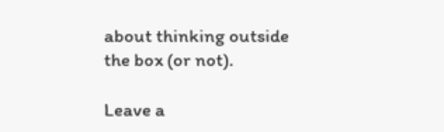about thinking outside the box (or not).

Leave a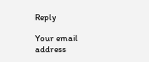Reply

Your email address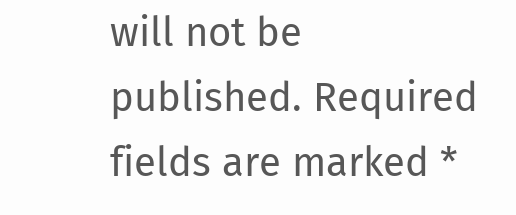will not be published. Required fields are marked *